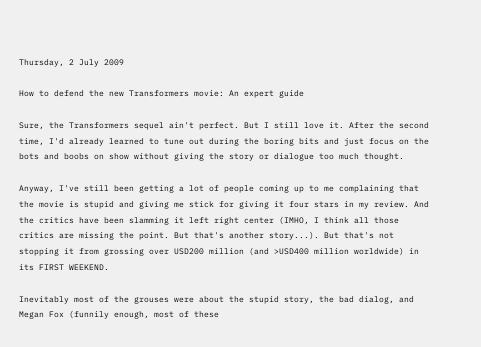Thursday, 2 July 2009

How to defend the new Transformers movie: An expert guide

Sure, the Transformers sequel ain't perfect. But I still love it. After the second time, I'd already learned to tune out during the boring bits and just focus on the bots and boobs on show without giving the story or dialogue too much thought.

Anyway, I've still been getting a lot of people coming up to me complaining that the movie is stupid and giving me stick for giving it four stars in my review. And the critics have been slamming it left right center (IMHO, I think all those critics are missing the point. But that's another story...). But that's not stopping it from grossing over USD200 million (and >USD400 million worldwide) in its FIRST WEEKEND.

Inevitably most of the grouses were about the stupid story, the bad dialog, and Megan Fox (funnily enough, most of these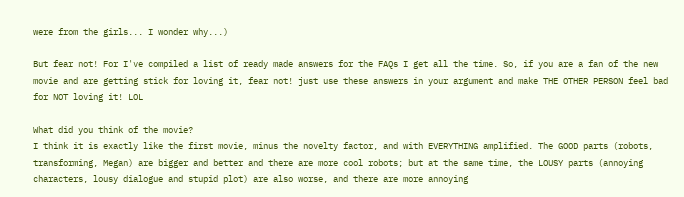were from the girls... I wonder why...)

But fear not! For I've compiled a list of ready made answers for the FAQs I get all the time. So, if you are a fan of the new movie and are getting stick for loving it, fear not! just use these answers in your argument and make THE OTHER PERSON feel bad for NOT loving it! LOL

What did you think of the movie?
I think it is exactly like the first movie, minus the novelty factor, and with EVERYTHING amplified. The GOOD parts (robots, transforming, Megan) are bigger and better and there are more cool robots; but at the same time, the LOUSY parts (annoying characters, lousy dialogue and stupid plot) are also worse, and there are more annoying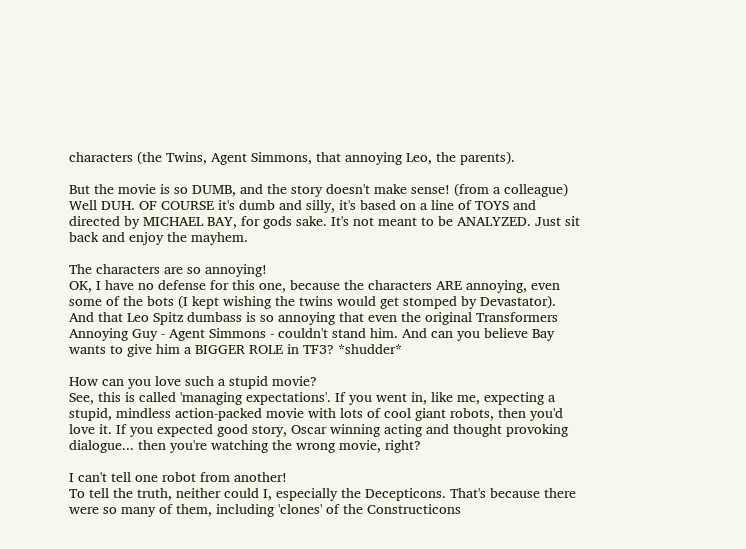characters (the Twins, Agent Simmons, that annoying Leo, the parents).

But the movie is so DUMB, and the story doesn't make sense! (from a colleague)
Well DUH. OF COURSE it's dumb and silly, it's based on a line of TOYS and directed by MICHAEL BAY, for gods sake. It's not meant to be ANALYZED. Just sit back and enjoy the mayhem.

The characters are so annoying!
OK, I have no defense for this one, because the characters ARE annoying, even some of the bots (I kept wishing the twins would get stomped by Devastator). And that Leo Spitz dumbass is so annoying that even the original Transformers Annoying Guy - Agent Simmons - couldn't stand him. And can you believe Bay wants to give him a BIGGER ROLE in TF3? *shudder*

How can you love such a stupid movie?
See, this is called 'managing expectations'. If you went in, like me, expecting a stupid, mindless action-packed movie with lots of cool giant robots, then you'd love it. If you expected good story, Oscar winning acting and thought provoking dialogue... then you're watching the wrong movie, right?

I can't tell one robot from another!
To tell the truth, neither could I, especially the Decepticons. That's because there were so many of them, including 'clones' of the Constructicons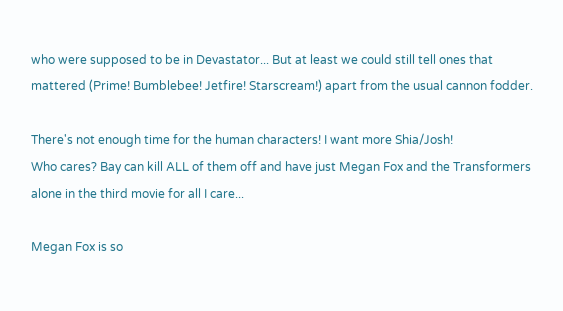who were supposed to be in Devastator... But at least we could still tell ones that mattered (Prime! Bumblebee! Jetfire! Starscream!) apart from the usual cannon fodder.

There's not enough time for the human characters! I want more Shia/Josh!
Who cares? Bay can kill ALL of them off and have just Megan Fox and the Transformers alone in the third movie for all I care...

Megan Fox is so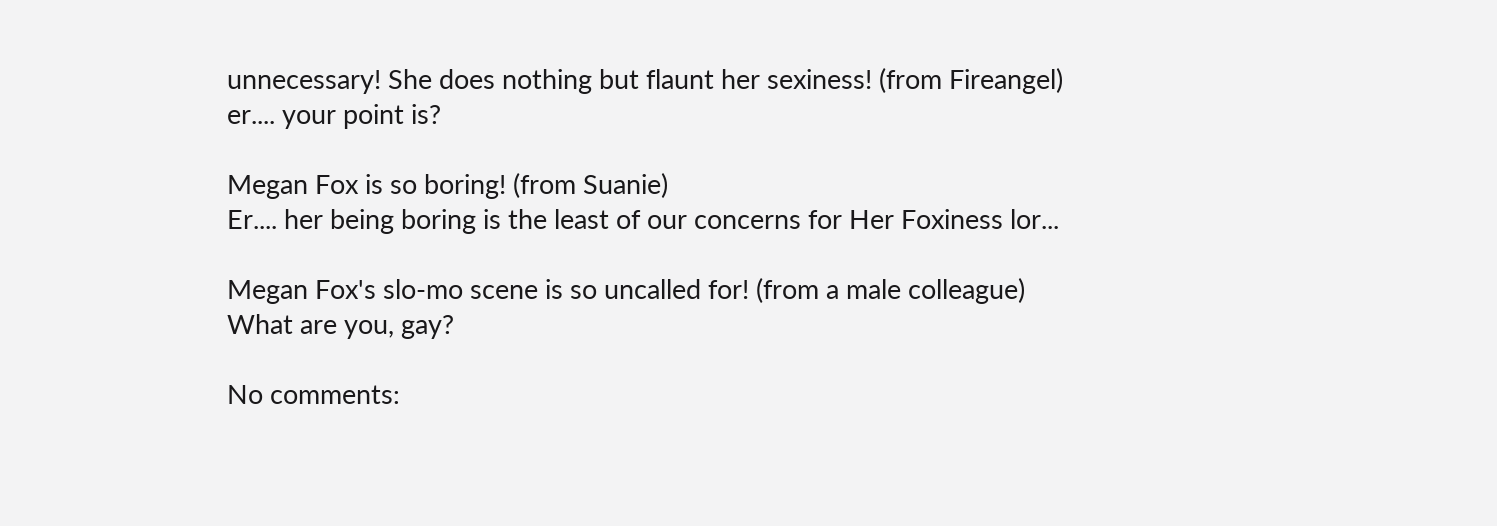unnecessary! She does nothing but flaunt her sexiness! (from Fireangel)
er.... your point is?

Megan Fox is so boring! (from Suanie)
Er.... her being boring is the least of our concerns for Her Foxiness lor...

Megan Fox's slo-mo scene is so uncalled for! (from a male colleague)
What are you, gay?

No comments: